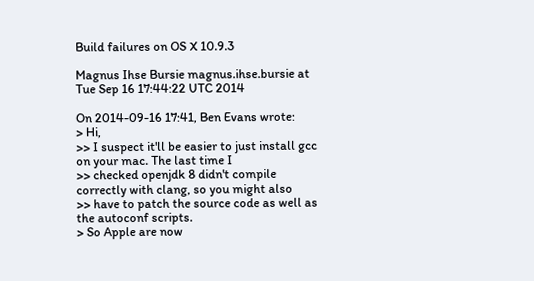Build failures on OS X 10.9.3

Magnus Ihse Bursie magnus.ihse.bursie at
Tue Sep 16 17:44:22 UTC 2014

On 2014-09-16 17:41, Ben Evans wrote:
> Hi,
>> I suspect it'll be easier to just install gcc on your mac. The last time I
>> checked openjdk 8 didn't compile correctly with clang, so you might also
>> have to patch the source code as well as the autoconf scripts.
> So Apple are now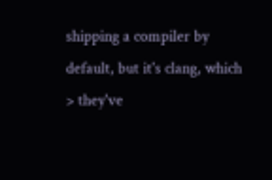shipping a compiler by default, but it's clang, which
> they've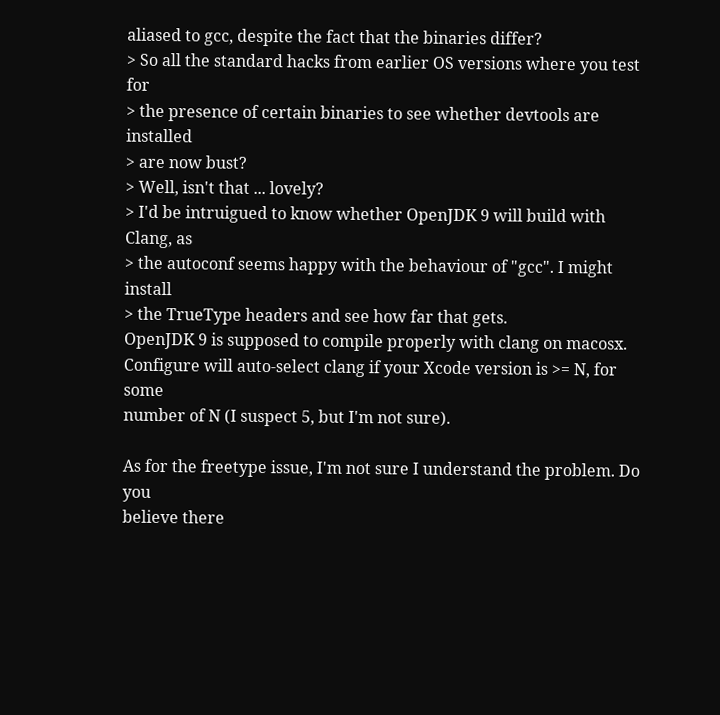aliased to gcc, despite the fact that the binaries differ?
> So all the standard hacks from earlier OS versions where you test for
> the presence of certain binaries to see whether devtools are installed
> are now bust?
> Well, isn't that ... lovely?
> I'd be intruigued to know whether OpenJDK 9 will build with Clang, as
> the autoconf seems happy with the behaviour of "gcc". I might install
> the TrueType headers and see how far that gets.
OpenJDK 9 is supposed to compile properly with clang on macosx.
Configure will auto-select clang if your Xcode version is >= N, for some
number of N (I suspect 5, but I'm not sure).

As for the freetype issue, I'm not sure I understand the problem. Do you
believe there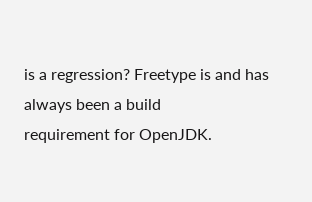is a regression? Freetype is and has always been a build
requirement for OpenJDK.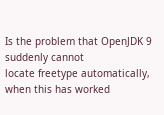Is the problem that OpenJDK 9 suddenly cannot
locate freetype automatically, when this has worked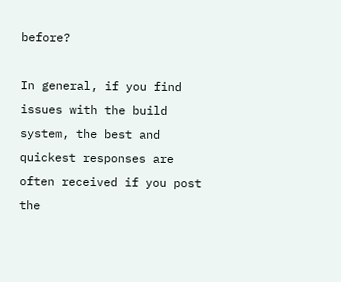before?

In general, if you find issues with the build system, the best and
quickest responses are often received if you post the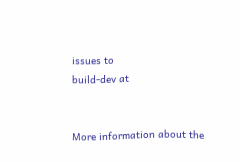issues to
build-dev at


More information about the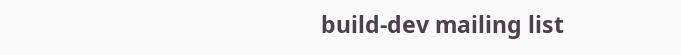build-dev mailing list